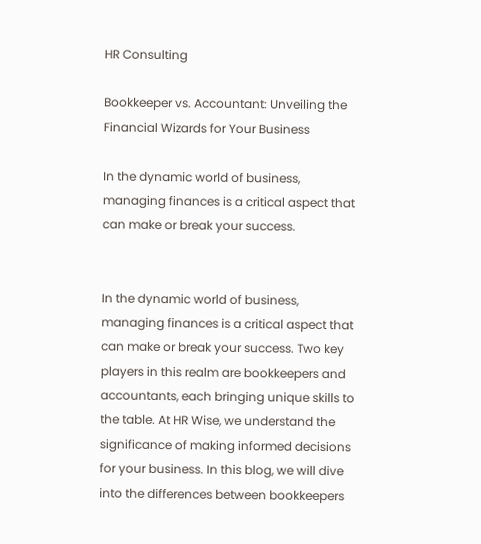HR Consulting

Bookkeeper vs. Accountant: Unveiling the Financial Wizards for Your Business

In the dynamic world of business, managing finances is a critical aspect that can make or break your success.


In the dynamic world of business, managing finances is a critical aspect that can make or break your success. Two key players in this realm are bookkeepers and accountants, each bringing unique skills to the table. At HR Wise, we understand the significance of making informed decisions for your business. In this blog, we will dive into the differences between bookkeepers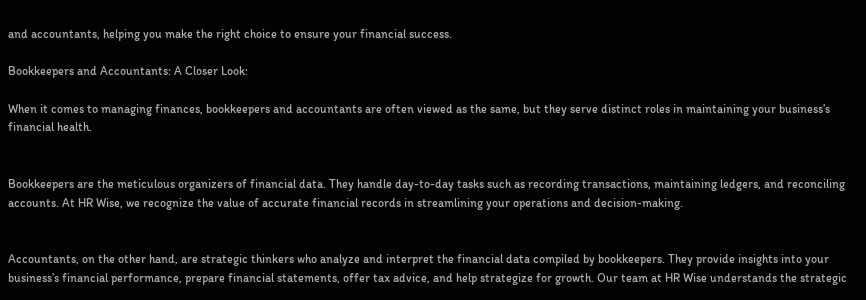and accountants, helping you make the right choice to ensure your financial success.

Bookkeepers and Accountants: A Closer Look:

When it comes to managing finances, bookkeepers and accountants are often viewed as the same, but they serve distinct roles in maintaining your business’s financial health.


Bookkeepers are the meticulous organizers of financial data. They handle day-to-day tasks such as recording transactions, maintaining ledgers, and reconciling accounts. At HR Wise, we recognize the value of accurate financial records in streamlining your operations and decision-making.


Accountants, on the other hand, are strategic thinkers who analyze and interpret the financial data compiled by bookkeepers. They provide insights into your business’s financial performance, prepare financial statements, offer tax advice, and help strategize for growth. Our team at HR Wise understands the strategic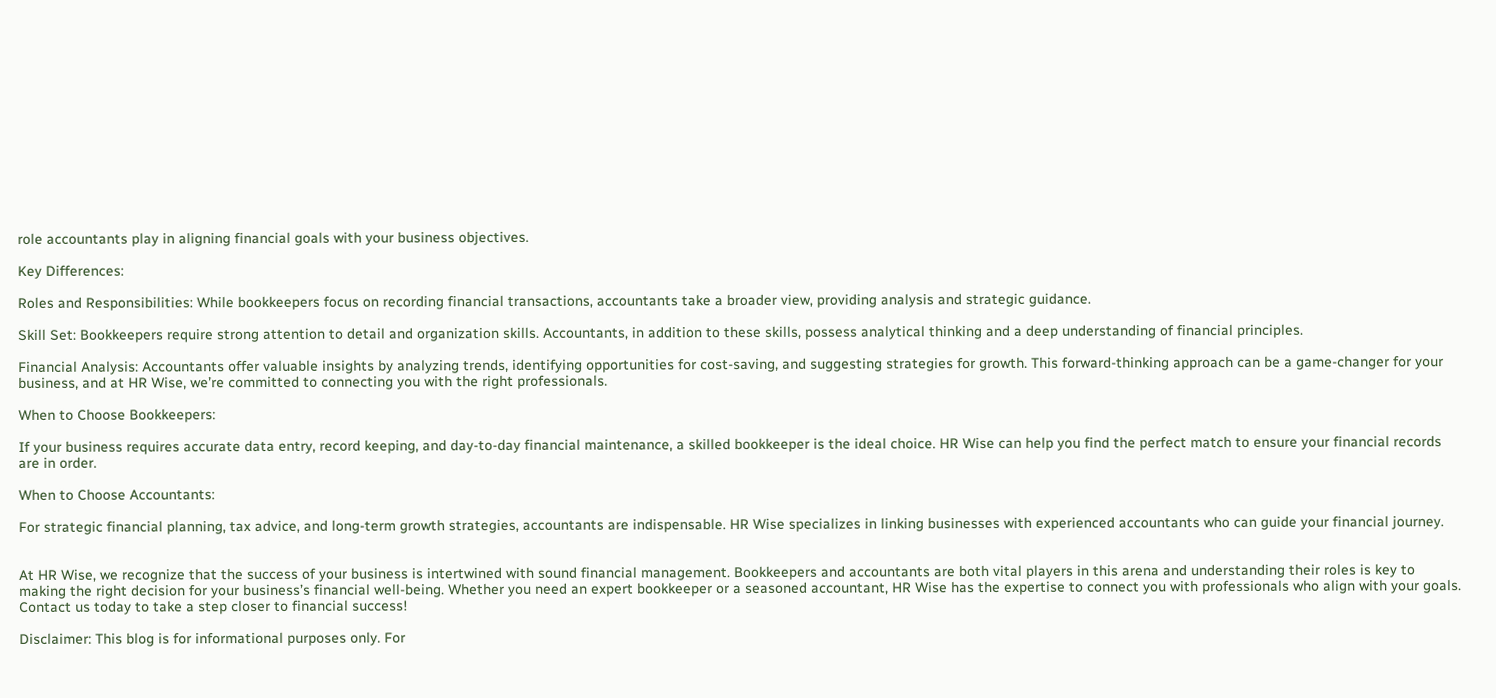role accountants play in aligning financial goals with your business objectives.

Key Differences:

Roles and Responsibilities: While bookkeepers focus on recording financial transactions, accountants take a broader view, providing analysis and strategic guidance.

Skill Set: Bookkeepers require strong attention to detail and organization skills. Accountants, in addition to these skills, possess analytical thinking and a deep understanding of financial principles.

Financial Analysis: Accountants offer valuable insights by analyzing trends, identifying opportunities for cost-saving, and suggesting strategies for growth. This forward-thinking approach can be a game-changer for your business, and at HR Wise, we’re committed to connecting you with the right professionals.

When to Choose Bookkeepers:

If your business requires accurate data entry, record keeping, and day-to-day financial maintenance, a skilled bookkeeper is the ideal choice. HR Wise can help you find the perfect match to ensure your financial records are in order.

When to Choose Accountants:

For strategic financial planning, tax advice, and long-term growth strategies, accountants are indispensable. HR Wise specializes in linking businesses with experienced accountants who can guide your financial journey.


At HR Wise, we recognize that the success of your business is intertwined with sound financial management. Bookkeepers and accountants are both vital players in this arena and understanding their roles is key to making the right decision for your business’s financial well-being. Whether you need an expert bookkeeper or a seasoned accountant, HR Wise has the expertise to connect you with professionals who align with your goals. Contact us today to take a step closer to financial success!

Disclaimer: This blog is for informational purposes only. For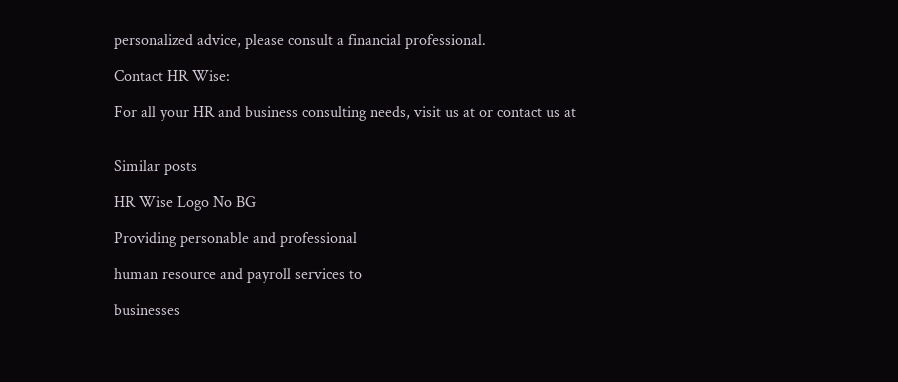personalized advice, please consult a financial professional.

Contact HR Wise:

For all your HR and business consulting needs, visit us at or contact us at


Similar posts

HR Wise Logo No BG

Providing personable and professional

human resource and payroll services to

businesses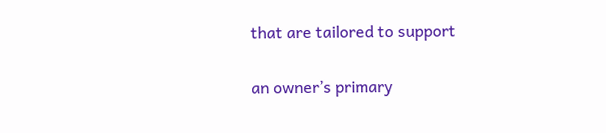that are tailored to support

an owner’s primary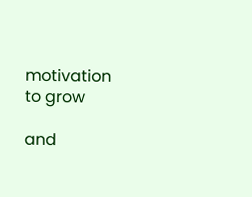motivation to grow

and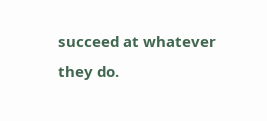succeed at whatever they do.